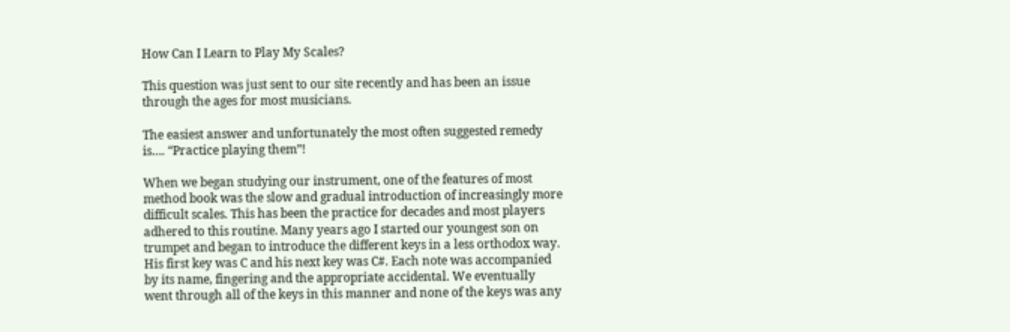How Can I Learn to Play My Scales?

This question was just sent to our site recently and has been an issue through the ages for most musicians.

The easiest answer and unfortunately the most often suggested remedy is…. “Practice playing them”!

When we began studying our instrument, one of the features of most method book was the slow and gradual introduction of increasingly more difficult scales. This has been the practice for decades and most players adhered to this routine. Many years ago I started our youngest son on trumpet and began to introduce the different keys in a less orthodox way. His first key was C and his next key was C#. Each note was accompanied by its name, fingering and the appropriate accidental. We eventually went through all of the keys in this manner and none of the keys was any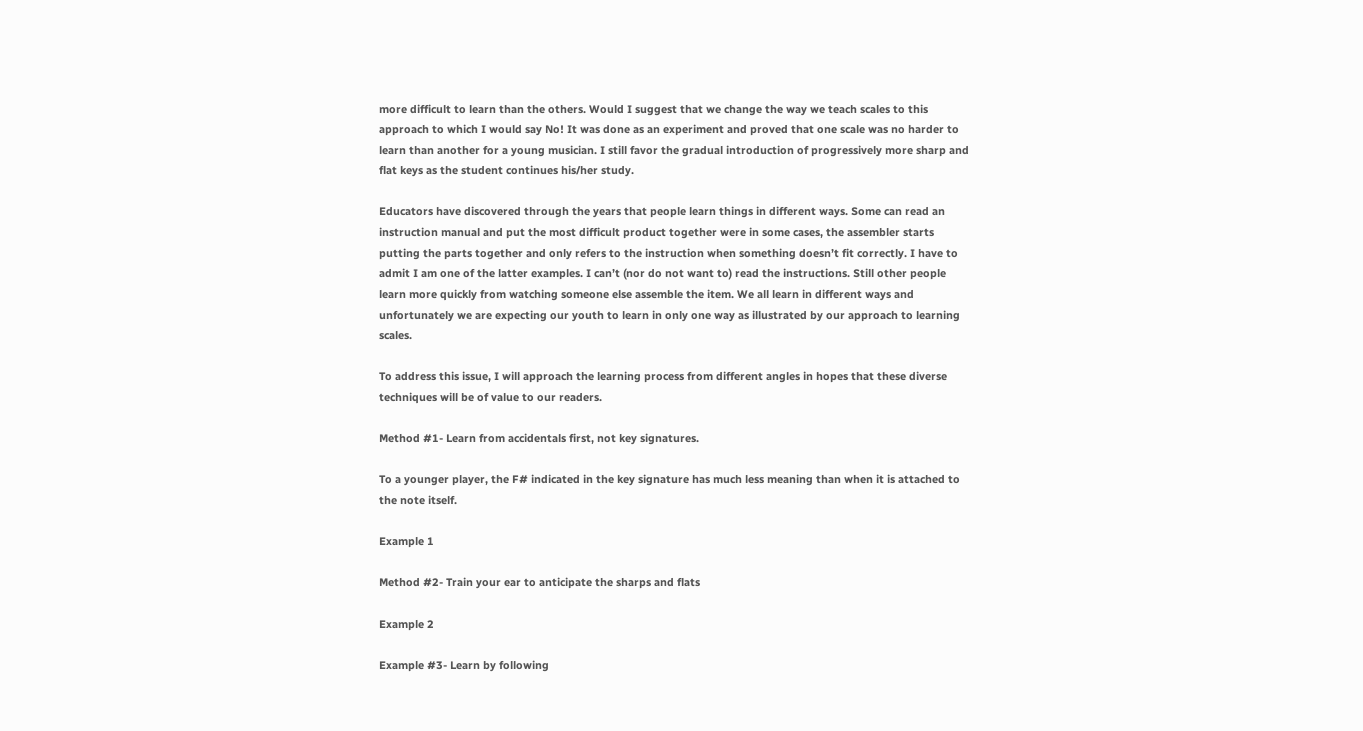more difficult to learn than the others. Would I suggest that we change the way we teach scales to this approach to which I would say No! It was done as an experiment and proved that one scale was no harder to learn than another for a young musician. I still favor the gradual introduction of progressively more sharp and flat keys as the student continues his/her study.

Educators have discovered through the years that people learn things in different ways. Some can read an instruction manual and put the most difficult product together were in some cases, the assembler starts putting the parts together and only refers to the instruction when something doesn’t fit correctly. I have to admit I am one of the latter examples. I can’t (nor do not want to) read the instructions. Still other people learn more quickly from watching someone else assemble the item. We all learn in different ways and unfortunately we are expecting our youth to learn in only one way as illustrated by our approach to learning scales.

To address this issue, I will approach the learning process from different angles in hopes that these diverse techniques will be of value to our readers.

Method #1- Learn from accidentals first, not key signatures.

To a younger player, the F# indicated in the key signature has much less meaning than when it is attached to the note itself.

Example 1

Method #2- Train your ear to anticipate the sharps and flats

Example 2

Example #3- Learn by following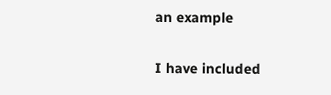an example

I have included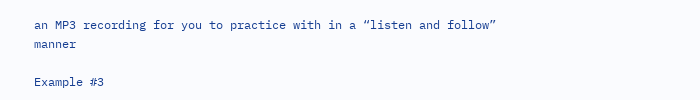an MP3 recording for you to practice with in a “listen and follow” manner

Example #3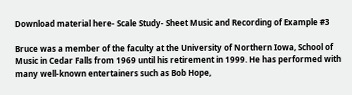Download material here- Scale Study- Sheet Music and Recording of Example #3

Bruce was a member of the faculty at the University of Northern Iowa, School of Music in Cedar Falls from 1969 until his retirement in 1999. He has performed with many well-known entertainers such as Bob Hope,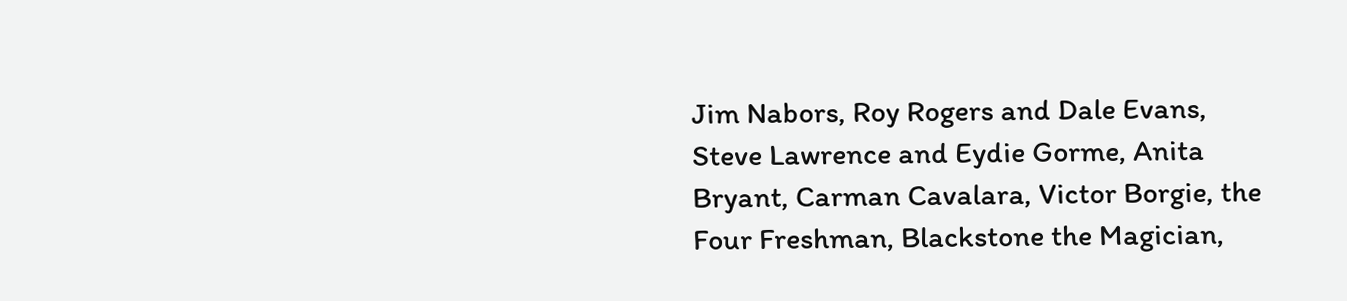Jim Nabors, Roy Rogers and Dale Evans, Steve Lawrence and Eydie Gorme, Anita Bryant, Carman Cavalara, Victor Borgie, the Four Freshman, Blackstone the Magician,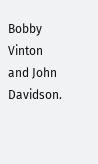Bobby Vinton and John Davidson.